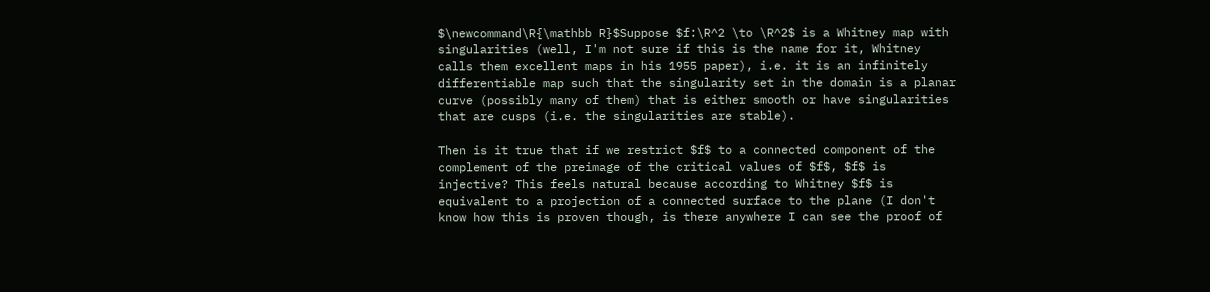$\newcommand\R{\mathbb R}$Suppose $f:\R^2 \to \R^2$ is a Whitney map with singularities (well, I'm not sure if this is the name for it, Whitney calls them excellent maps in his 1955 paper), i.e. it is an infinitely differentiable map such that the singularity set in the domain is a planar curve (possibly many of them) that is either smooth or have singularities that are cusps (i.e. the singularities are stable).

Then is it true that if we restrict $f$ to a connected component of the complement of the preimage of the critical values of $f$, $f$ is injective? This feels natural because according to Whitney $f$ is equivalent to a projection of a connected surface to the plane (I don't know how this is proven though, is there anywhere I can see the proof of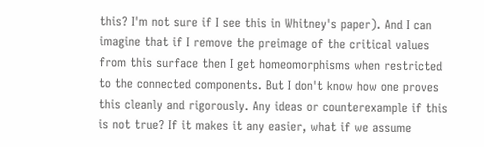this? I'm not sure if I see this in Whitney's paper). And I can imagine that if I remove the preimage of the critical values from this surface then I get homeomorphisms when restricted to the connected components. But I don't know how one proves this cleanly and rigorously. Any ideas or counterexample if this is not true? If it makes it any easier, what if we assume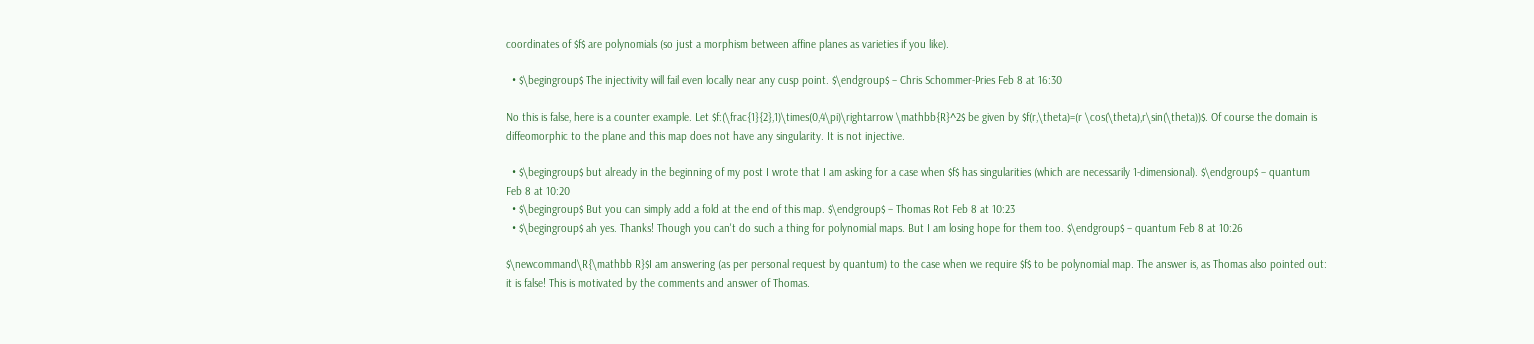coordinates of $f$ are polynomials (so just a morphism between affine planes as varieties if you like).

  • $\begingroup$ The injectivity will fail even locally near any cusp point. $\endgroup$ – Chris Schommer-Pries Feb 8 at 16:30

No this is false, here is a counter example. Let $f:(\frac{1}{2},1)\times(0,4\pi)\rightarrow \mathbb{R}^2$ be given by $f(r,\theta)=(r \cos(\theta),r\sin(\theta))$. Of course the domain is diffeomorphic to the plane and this map does not have any singularity. It is not injective.

  • $\begingroup$ but already in the beginning of my post I wrote that I am asking for a case when $f$ has singularities (which are necessarily 1-dimensional). $\endgroup$ – quantum Feb 8 at 10:20
  • $\begingroup$ But you can simply add a fold at the end of this map. $\endgroup$ – Thomas Rot Feb 8 at 10:23
  • $\begingroup$ ah yes. Thanks! Though you can't do such a thing for polynomial maps. But I am losing hope for them too. $\endgroup$ – quantum Feb 8 at 10:26

$\newcommand\R{\mathbb R}$I am answering (as per personal request by quantum) to the case when we require $f$ to be polynomial map. The answer is, as Thomas also pointed out: it is false! This is motivated by the comments and answer of Thomas.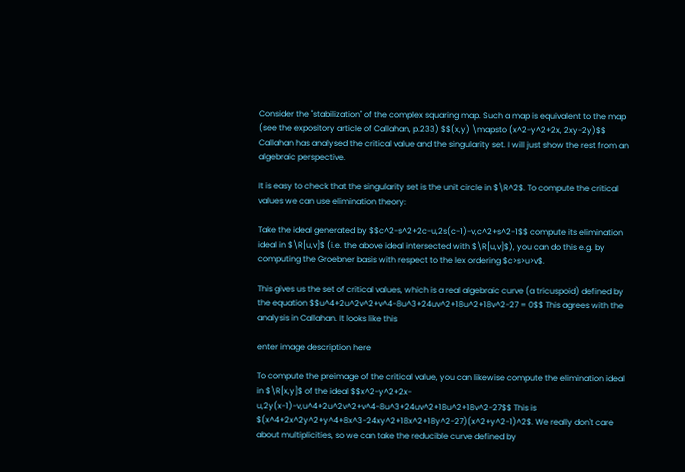Consider the "stabilization" of the complex squaring map. Such a map is equivalent to the map (see the expository article of Callahan, p.233) $$(x,y) \mapsto (x^2-y^2+2x, 2xy-2y)$$ Callahan has analysed the critical value and the singularity set. I will just show the rest from an algebraic perspective.

It is easy to check that the singularity set is the unit circle in $\R^2$. To compute the critical values we can use elimination theory:

Take the ideal generated by $$c^2-s^2+2c-u,2s(c-1)-v,c^2+s^2-1$$ compute its elimination ideal in $\R[u,v]$ (i.e. the above ideal intersected with $\R[u,v]$), you can do this e.g. by computing the Groebner basis with respect to the lex ordering $c>s>u>v$.

This gives us the set of critical values, which is a real algebraic curve (a tricuspoid) defined by the equation $$u^4+2u^2v^2+v^4-8u^3+24uv^2+18u^2+18v^2-27 = 0$$ This agrees with the analysis in Callahan. It looks like this

enter image description here

To compute the preimage of the critical value, you can likewise compute the elimination ideal in $\R[x,y]$ of the ideal $$x^2-y^2+2x-u,2y(x-1)-v,u^4+2u^2v^2+v^4-8u^3+24uv^2+18u^2+18v^2-27$$ This is $(x^4+2x^2y^2+y^4+8x^3-24xy^2+18x^2+18y^2-27)(x^2+y^2-1)^2$. We really don't care about multiplicities, so we can take the reducible curve defined by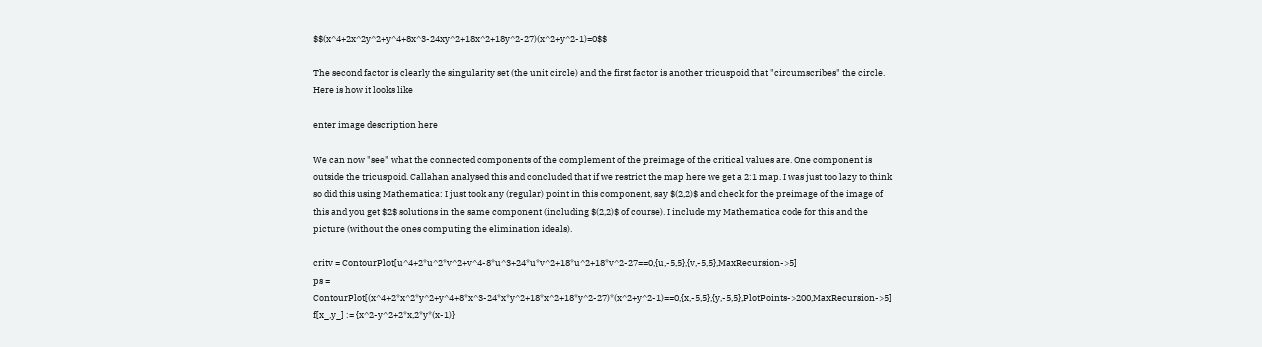$$(x^4+2x^2y^2+y^4+8x^3-24xy^2+18x^2+18y^2-27)(x^2+y^2-1)=0$$

The second factor is clearly the singularity set (the unit circle) and the first factor is another tricuspoid that "circumscribes" the circle. Here is how it looks like

enter image description here

We can now "see" what the connected components of the complement of the preimage of the critical values are. One component is outside the tricuspoid. Callahan analysed this and concluded that if we restrict the map here we get a 2:1 map. I was just too lazy to think so did this using Mathematica: I just took any (regular) point in this component, say $(2,2)$ and check for the preimage of the image of this and you get $2$ solutions in the same component (including $(2,2)$ of course). I include my Mathematica code for this and the picture (without the ones computing the elimination ideals).

critv = ContourPlot[u^4+2*u^2*v^2+v^4-8*u^3+24*u*v^2+18*u^2+18*v^2-27==0,{u,-5,5},{v,-5,5},MaxRecursion->5]
ps = ContourPlot[(x^4+2*x^2*y^2+y^4+8*x^3-24*x*y^2+18*x^2+18*y^2-27)*(x^2+y^2-1)==0,{x,-5,5},{y,-5,5},PlotPoints->200,MaxRecursion->5]
f[x_,y_] := {x^2-y^2+2*x,2*y*(x-1)}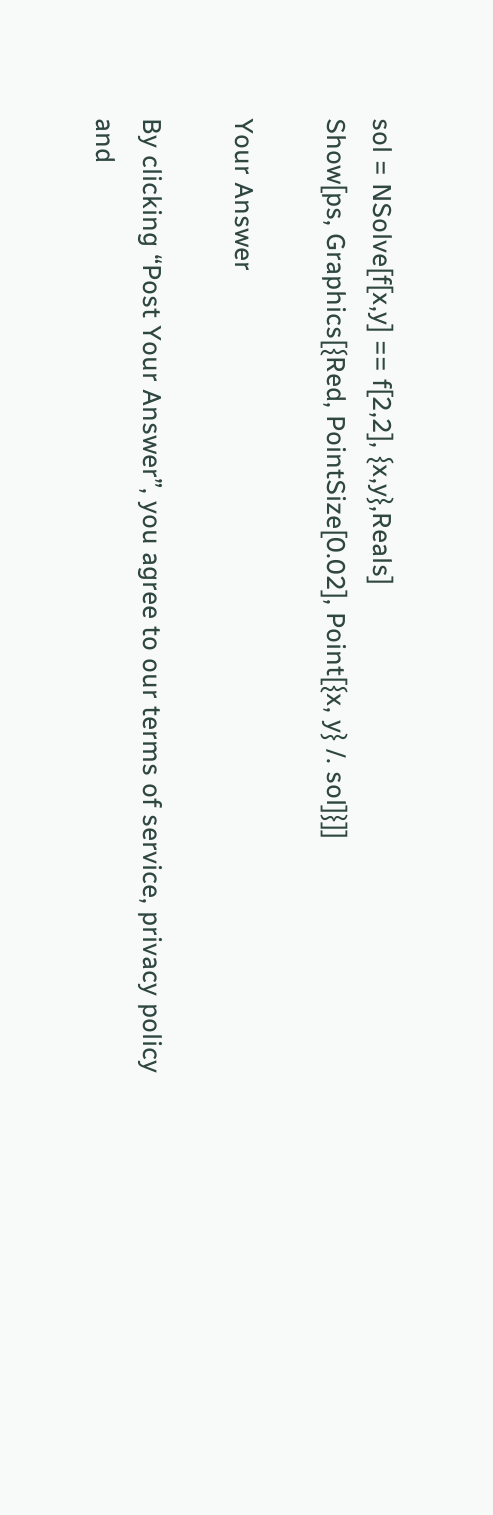sol = NSolve[f[x,y] == f[2,2], {x,y},Reals]
Show[ps, Graphics[{Red, PointSize[0.02], Point[{x, y} /. sol]}]]

Your Answer

By clicking “Post Your Answer”, you agree to our terms of service, privacy policy and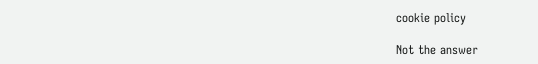cookie policy

Not the answer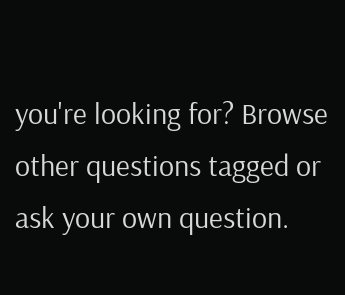you're looking for? Browse other questions tagged or ask your own question.